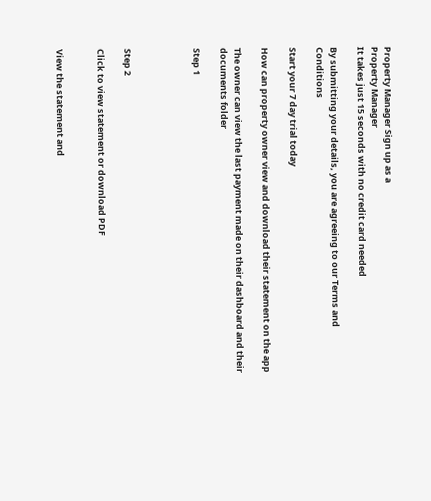Property Manager Sign up as a
Property Manager
It takes just 15 seconds with no credit card needed

By submitting your details, you are agreeing to our Terms and Conditions

Start your 7 day trial today

How can property owner view and download their statement on the app

The owner can view the last payment made on their dashboard and their documents folder

Step 1




Step 2

Click to view statement or download PDF


View the statement and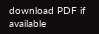download PDF if available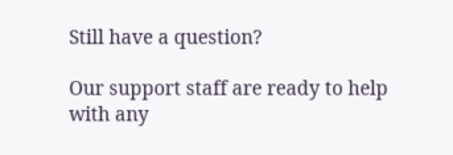Still have a question?

Our support staff are ready to help with any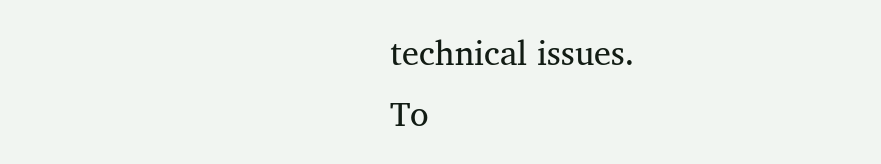technical issues.
To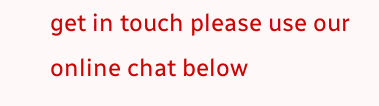get in touch please use our online chat below